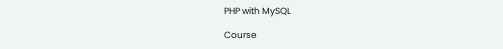PHP with MySQL

Course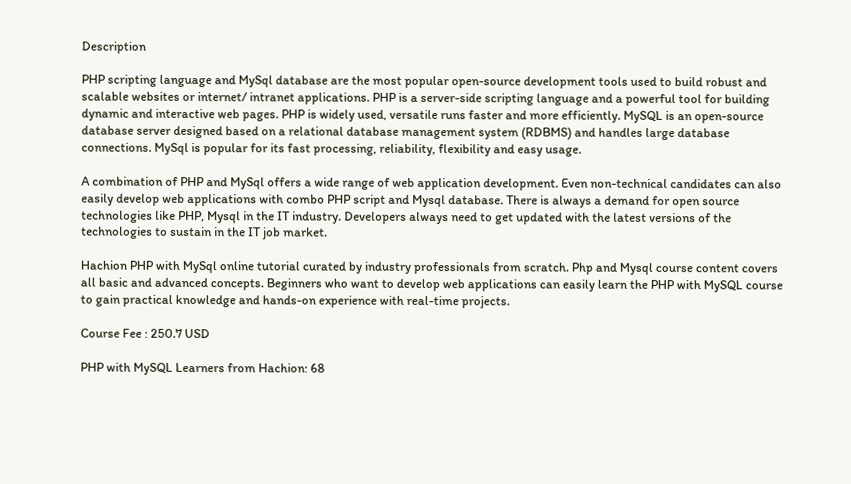Description

PHP scripting language and MySql database are the most popular open-source development tools used to build robust and scalable websites or internet/ intranet applications. PHP is a server-side scripting language and a powerful tool for building dynamic and interactive web pages. PHP is widely used, versatile runs faster and more efficiently. MySQL is an open-source database server designed based on a relational database management system (RDBMS) and handles large database connections. MySql is popular for its fast processing, reliability, flexibility and easy usage.

A combination of PHP and MySql offers a wide range of web application development. Even non-technical candidates can also easily develop web applications with combo PHP script and Mysql database. There is always a demand for open source technologies like PHP, Mysql in the IT industry. Developers always need to get updated with the latest versions of the technologies to sustain in the IT job market.

Hachion PHP with MySql online tutorial curated by industry professionals from scratch. Php and Mysql course content covers all basic and advanced concepts. Beginners who want to develop web applications can easily learn the PHP with MySQL course to gain practical knowledge and hands-on experience with real-time projects.

Course Fee : 250.7 USD

PHP with MySQL Learners from Hachion: 68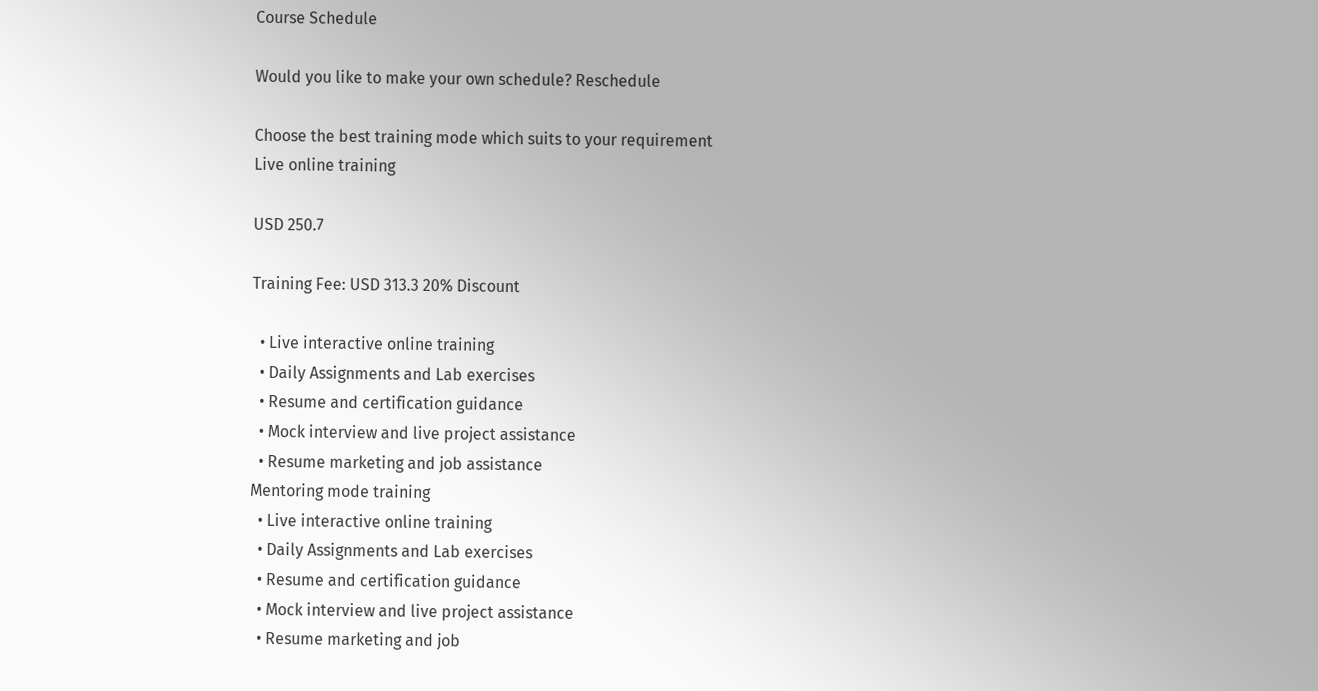Course Schedule

Would you like to make your own schedule? Reschedule

Choose the best training mode which suits to your requirement
Live online training

USD 250.7

Training Fee: USD 313.3 20% Discount

  • Live interactive online training
  • Daily Assignments and Lab exercises
  • Resume and certification guidance
  • Mock interview and live project assistance
  • Resume marketing and job assistance
Mentoring mode training
  • Live interactive online training
  • Daily Assignments and Lab exercises
  • Resume and certification guidance
  • Mock interview and live project assistance
  • Resume marketing and job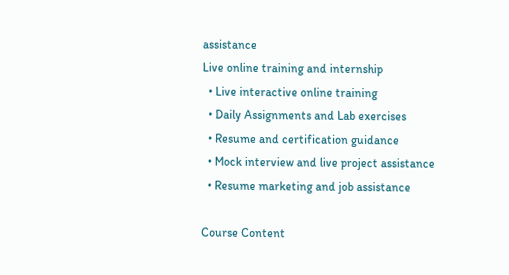assistance
Live online training and internship
  • Live interactive online training
  • Daily Assignments and Lab exercises
  • Resume and certification guidance
  • Mock interview and live project assistance
  • Resume marketing and job assistance

Course Content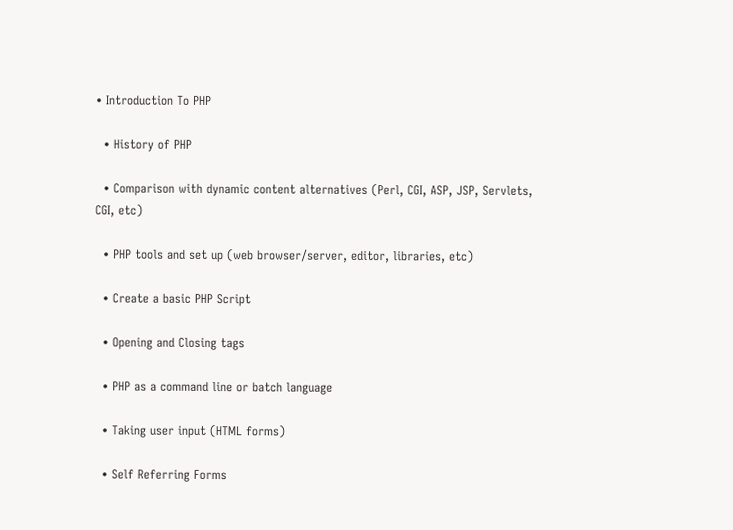• Introduction To PHP

  • History of PHP

  • Comparison with dynamic content alternatives (Perl, CGI, ASP, JSP, Servlets, CGI, etc)

  • PHP tools and set up (web browser/server, editor, libraries, etc)

  • Create a basic PHP Script

  • Opening and Closing tags

  • PHP as a command line or batch language

  • Taking user input (HTML forms)

  • Self Referring Forms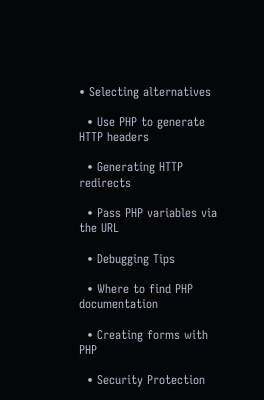• Selecting alternatives

  • Use PHP to generate HTTP headers

  • Generating HTTP redirects

  • Pass PHP variables via the URL

  • Debugging Tips

  • Where to find PHP documentation

  • Creating forms with PHP

  • Security Protection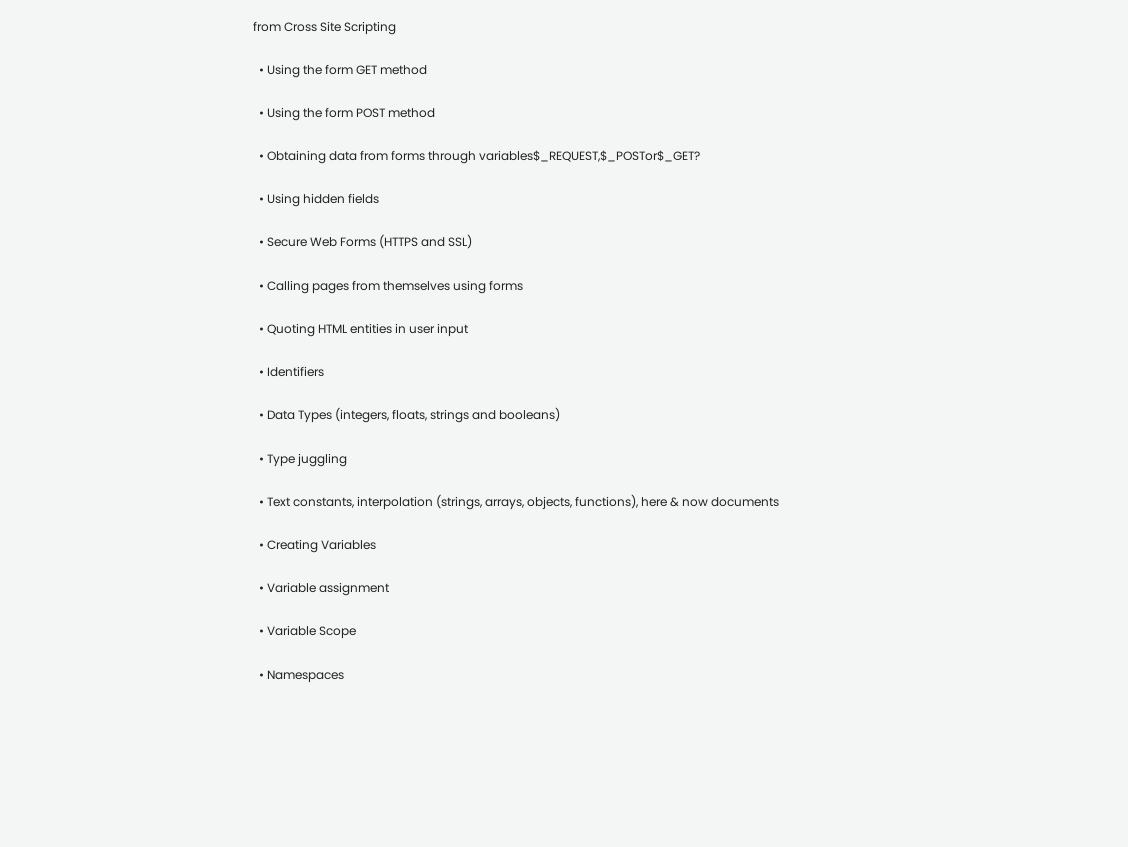from Cross Site Scripting

  • Using the form GET method

  • Using the form POST method

  • Obtaining data from forms through variables$_REQUEST,$_POSTor$_GET?

  • Using hidden fields

  • Secure Web Forms (HTTPS and SSL)

  • Calling pages from themselves using forms

  • Quoting HTML entities in user input

  • Identifiers

  • Data Types (integers, floats, strings and booleans)

  • Type juggling

  • Text constants, interpolation (strings, arrays, objects, functions), here & now documents

  • Creating Variables

  • Variable assignment

  • Variable Scope

  • Namespaces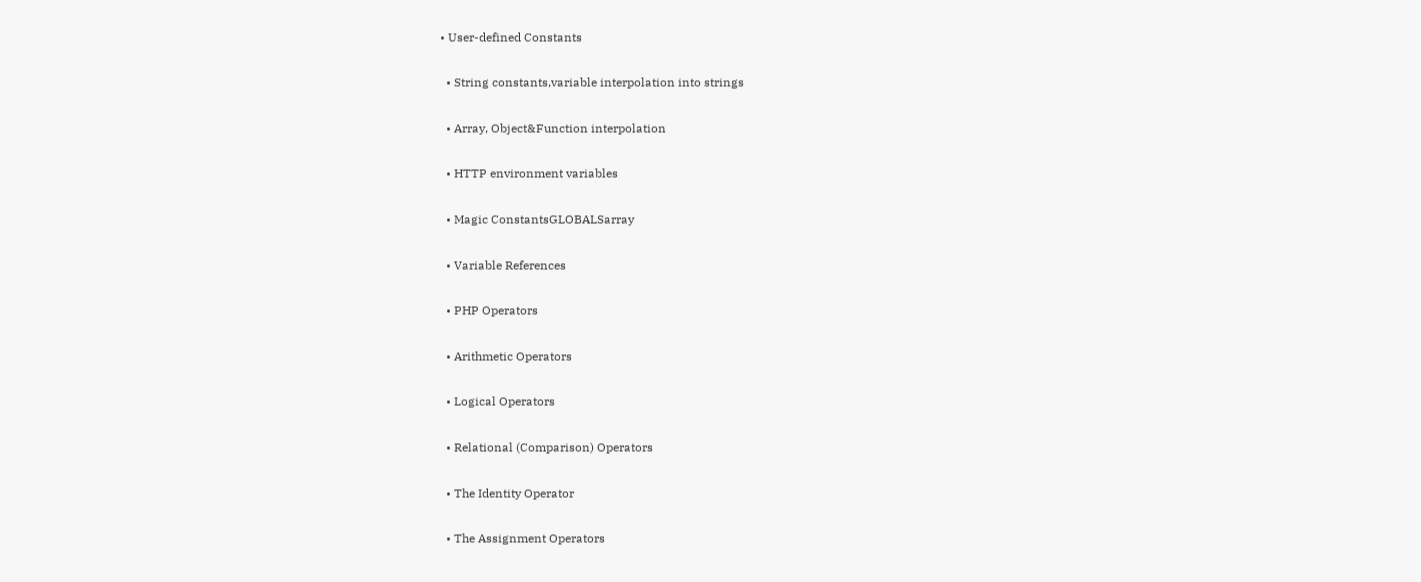• User-defined Constants

  • String constants,variable interpolation into strings

  • Array, Object&Function interpolation

  • HTTP environment variables

  • Magic ConstantsGLOBALSarray

  • Variable References

  • PHP Operators

  • Arithmetic Operators

  • Logical Operators

  • Relational (Comparison) Operators

  • The Identity Operator

  • The Assignment Operators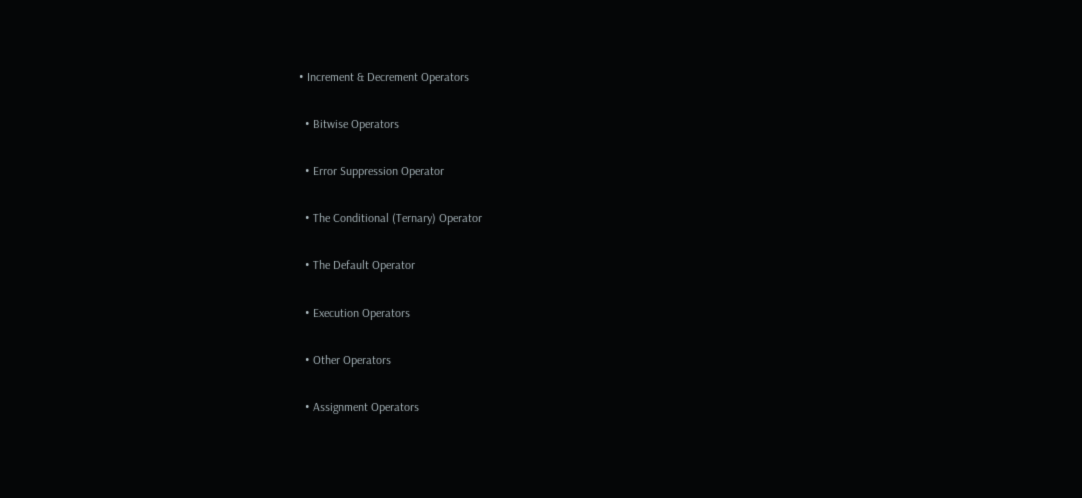• Increment & Decrement Operators

  • Bitwise Operators

  • Error Suppression Operator

  • The Conditional (Ternary) Operator

  • The Default Operator

  • Execution Operators

  • Other Operators

  • Assignment Operators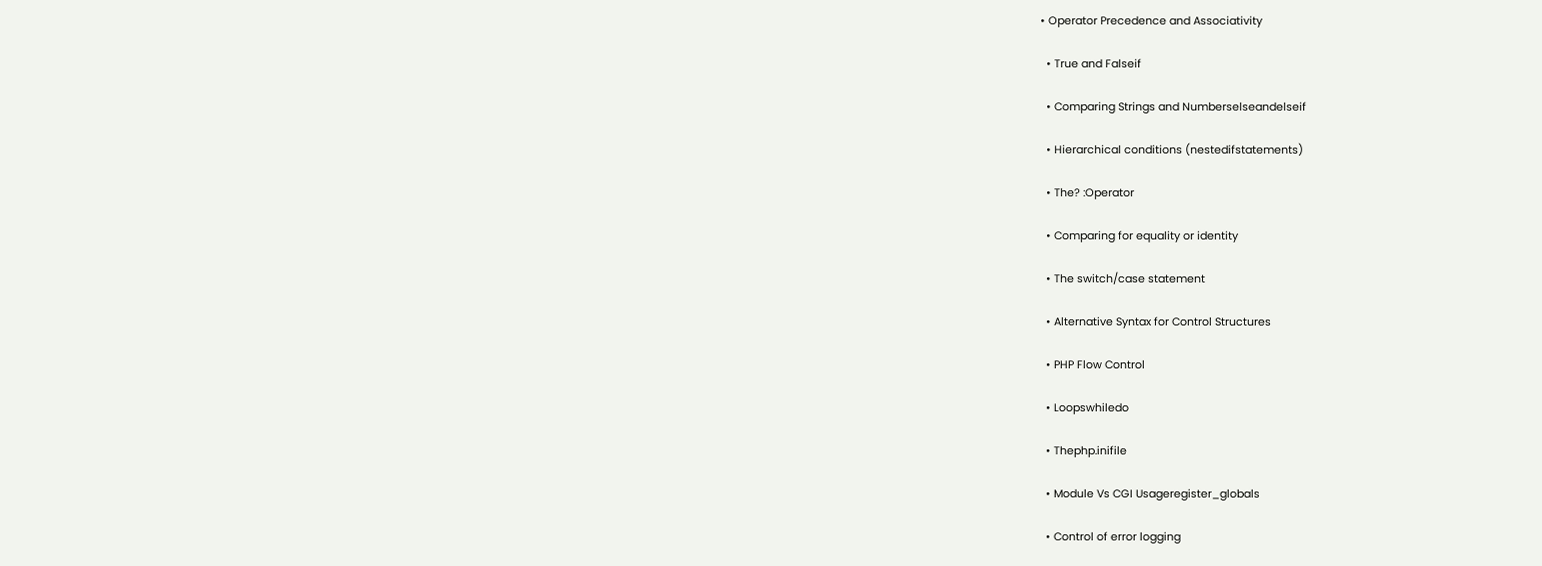• Operator Precedence and Associativity

  • True and Falseif

  • Comparing Strings and Numberselseandelseif

  • Hierarchical conditions (nestedifstatements)

  • The? :Operator

  • Comparing for equality or identity

  • The switch/case statement

  • Alternative Syntax for Control Structures

  • PHP Flow Control

  • Loopswhiledo

  • Thephp.inifile

  • Module Vs CGI Usageregister_globals

  • Control of error logging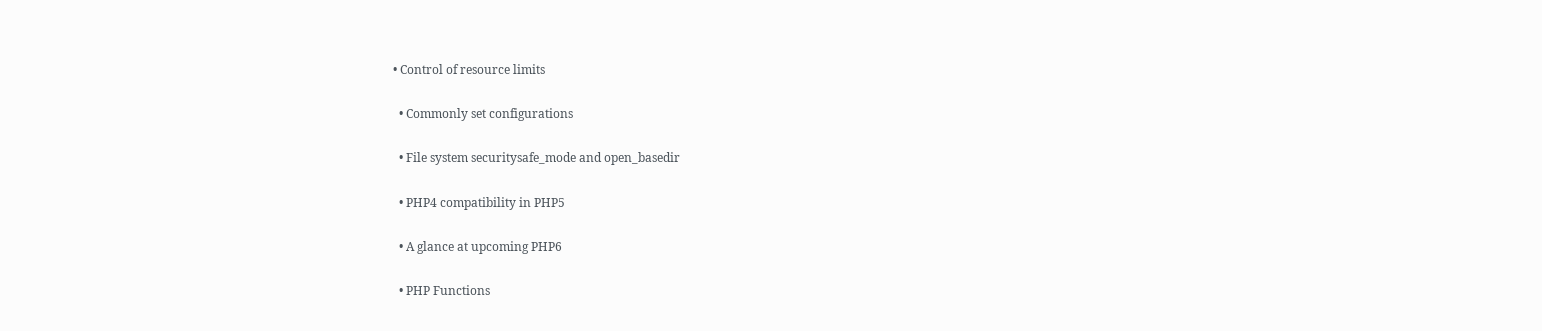• Control of resource limits

  • Commonly set configurations

  • File system securitysafe_mode and open_basedir

  • PHP4 compatibility in PHP5

  • A glance at upcoming PHP6

  • PHP Functions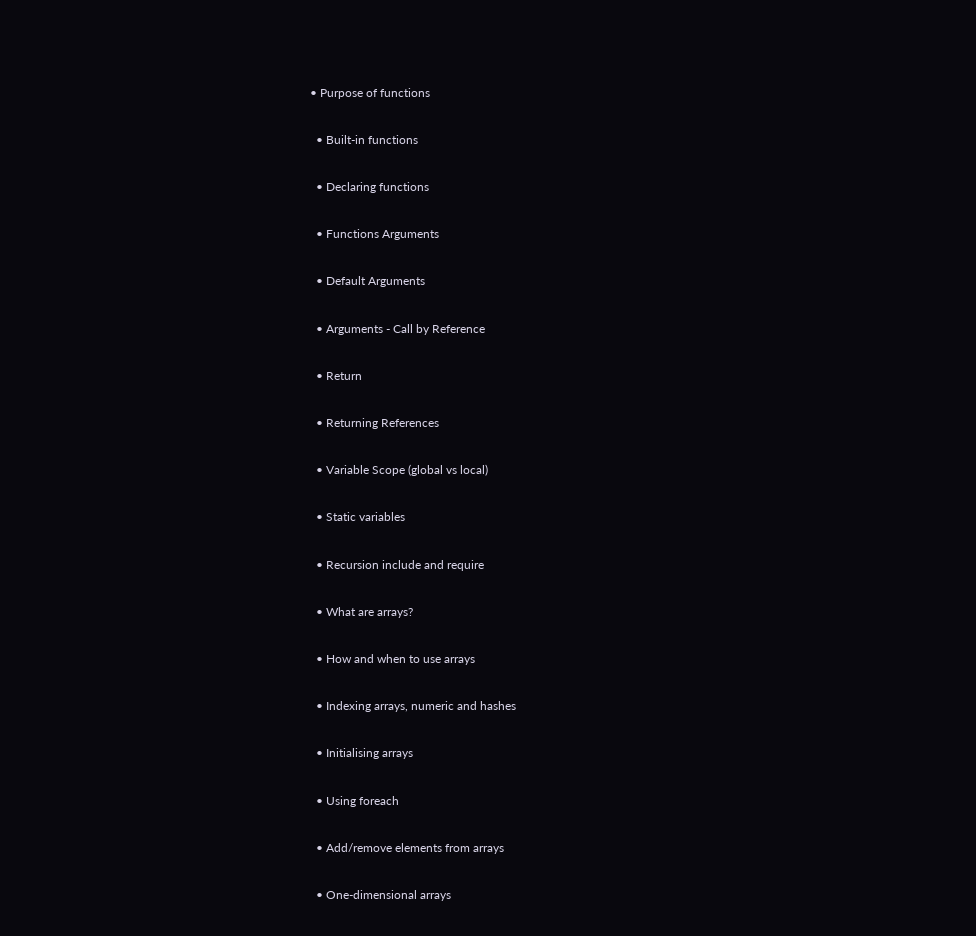• Purpose of functions

  • Built-in functions

  • Declaring functions

  • Functions Arguments

  • Default Arguments

  • Arguments - Call by Reference

  • Return

  • Returning References

  • Variable Scope (global vs local)

  • Static variables

  • Recursion include and require

  • What are arrays?

  • How and when to use arrays

  • Indexing arrays, numeric and hashes

  • Initialising arrays

  • Using foreach

  • Add/remove elements from arrays

  • One-dimensional arrays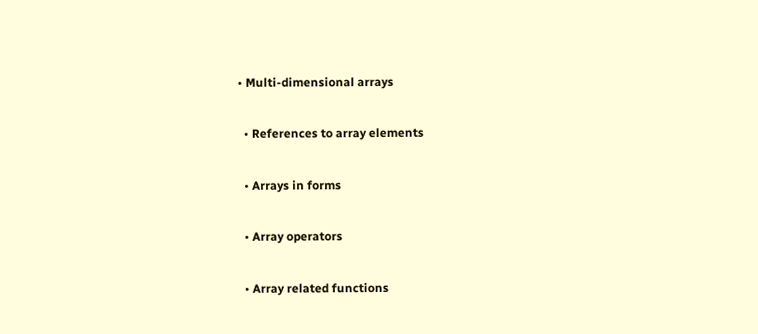• Multi-dimensional arrays

  • References to array elements

  • Arrays in forms

  • Array operators

  • Array related functions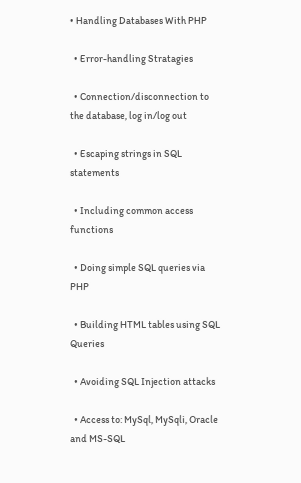• Handling Databases With PHP

  • Error-handling Stratagies

  • Connection/disconnection to the database, log in/log out

  • Escaping strings in SQL statements

  • Including common access functions

  • Doing simple SQL queries via PHP

  • Building HTML tables using SQL Queries

  • Avoiding SQL Injection attacks

  • Access to: MySql, MySqli, Oracle and MS-SQL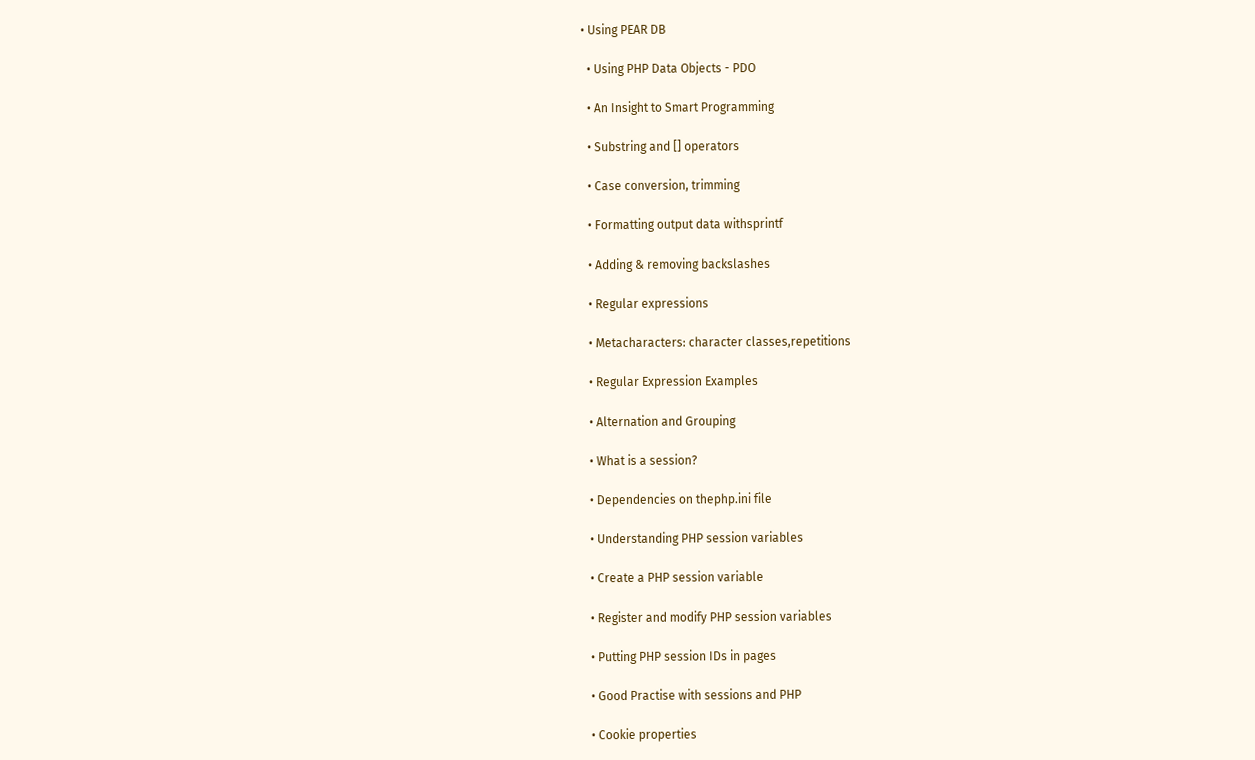• Using PEAR DB

  • Using PHP Data Objects - PDO

  • An Insight to Smart Programming

  • Substring and [] operators

  • Case conversion, trimming

  • Formatting output data withsprintf

  • Adding & removing backslashes

  • Regular expressions

  • Metacharacters: character classes,repetitions

  • Regular Expression Examples

  • Alternation and Grouping

  • What is a session?

  • Dependencies on thephp.ini file

  • Understanding PHP session variables

  • Create a PHP session variable

  • Register and modify PHP session variables

  • Putting PHP session IDs in pages

  • Good Practise with sessions and PHP

  • Cookie properties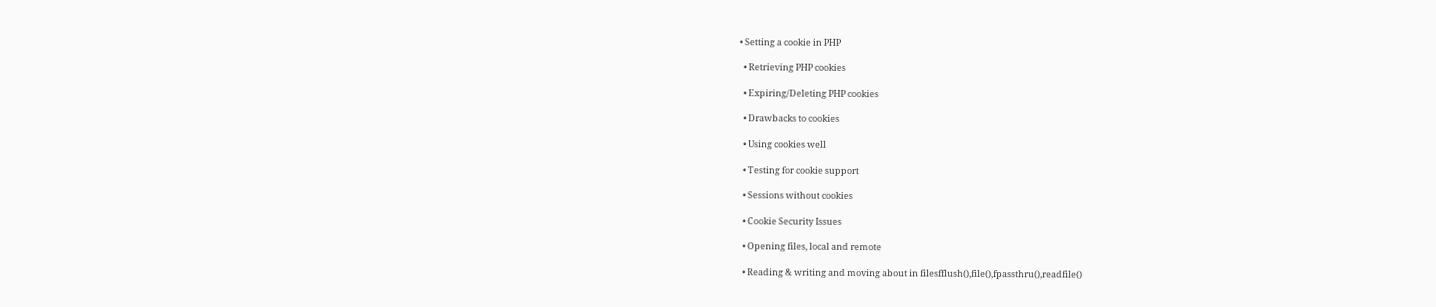• Setting a cookie in PHP

  • Retrieving PHP cookies

  • Expiring/Deleting PHP cookies

  • Drawbacks to cookies

  • Using cookies well

  • Testing for cookie support

  • Sessions without cookies

  • Cookie Security Issues

  • Opening files, local and remote

  • Reading & writing and moving about in filesfflush(),file(),fpassthru(),readfile()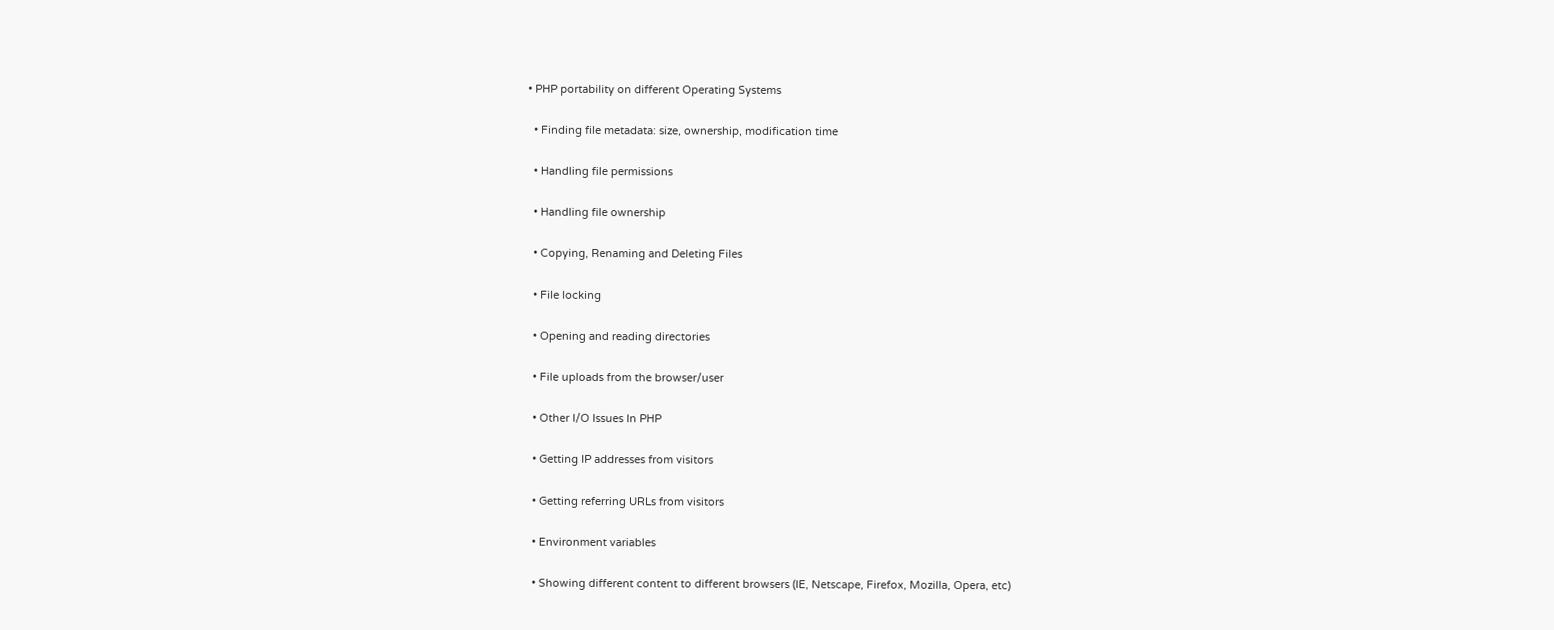• PHP portability on different Operating Systems

  • Finding file metadata: size, ownership, modification time

  • Handling file permissions

  • Handling file ownership

  • Copying, Renaming and Deleting Files

  • File locking

  • Opening and reading directories

  • File uploads from the browser/user

  • Other I/O Issues In PHP

  • Getting IP addresses from visitors

  • Getting referring URLs from visitors

  • Environment variables

  • Showing different content to different browsers (IE, Netscape, Firefox, Mozilla, Opera, etc)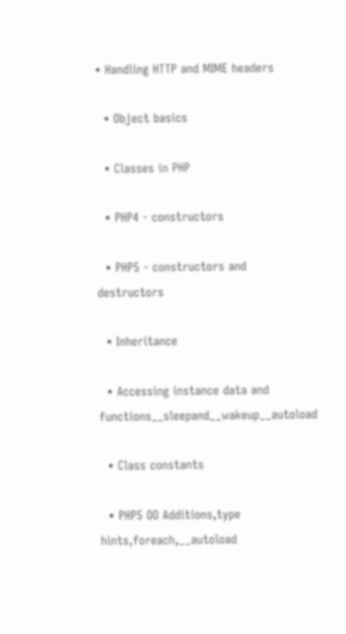• Handling HTTP and MIME headers

  • Object basics

  • Classes in PHP

  • PHP4 - constructors

  • PHP5 - constructors and destructors

  • Inheritance

  • Accessing instance data and functions__sleepand__wakeup__autoload

  • Class constants

  • PHP5 OO Additions,type hints,foreach,__autoload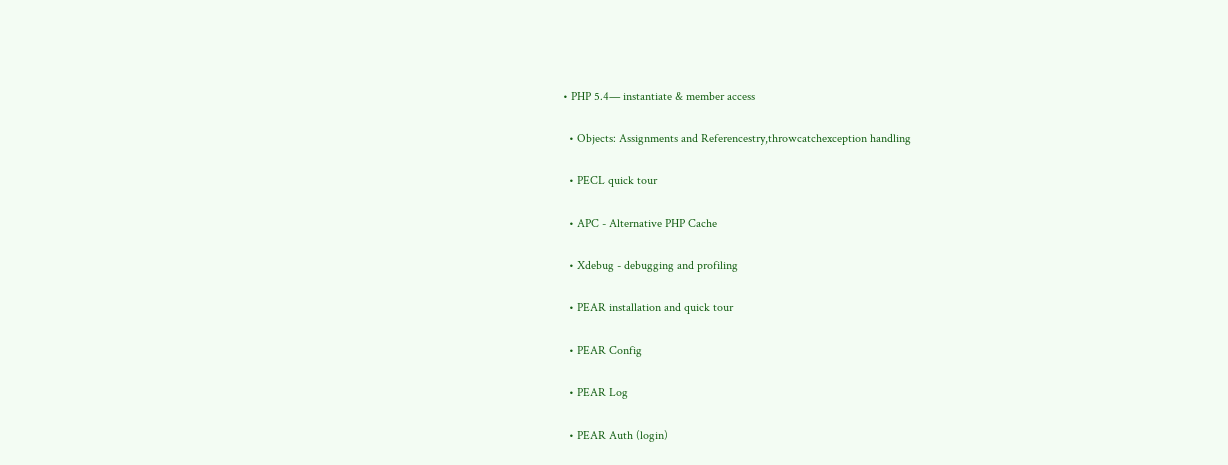• PHP 5.4— instantiate & member access

  • Objects: Assignments and Referencestry,throwcatchexception handling

  • PECL quick tour

  • APC - Alternative PHP Cache

  • Xdebug - debugging and profiling

  • PEAR installation and quick tour

  • PEAR Config

  • PEAR Log

  • PEAR Auth (login)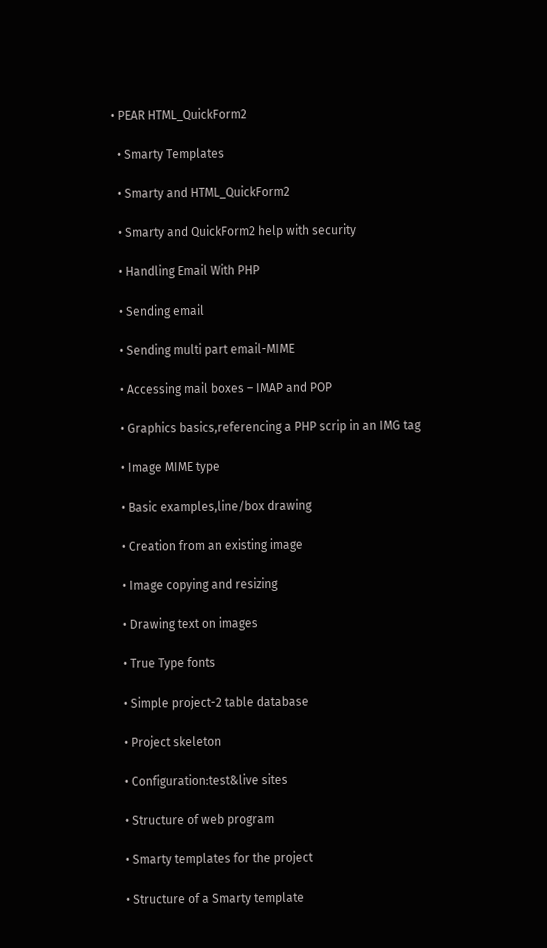• PEAR HTML_QuickForm2

  • Smarty Templates

  • Smarty and HTML_QuickForm2

  • Smarty and QuickForm2 help with security

  • Handling Email With PHP

  • Sending email

  • Sending multi part email-MIME

  • Accessing mail boxes – IMAP and POP

  • Graphics basics,referencing a PHP scrip in an IMG tag

  • Image MIME type

  • Basic examples,line/box drawing

  • Creation from an existing image

  • Image copying and resizing

  • Drawing text on images

  • True Type fonts

  • Simple project-2 table database

  • Project skeleton

  • Configuration:test&live sites

  • Structure of web program

  • Smarty templates for the project

  • Structure of a Smarty template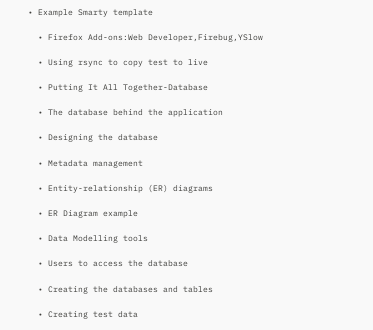• Example Smarty template

  • Firefox Add-ons:Web Developer,Firebug,YSlow

  • Using rsync to copy test to live

  • Putting It All Together-Database

  • The database behind the application

  • Designing the database

  • Metadata management

  • Entity-relationship (ER) diagrams

  • ER Diagram example

  • Data Modelling tools

  • Users to access the database

  • Creating the databases and tables

  • Creating test data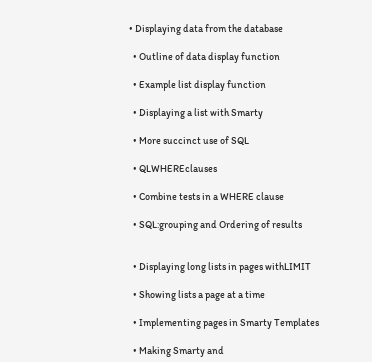• Displaying data from the database

  • Outline of data display function

  • Example list display function

  • Displaying a list with Smarty

  • More succinct use of SQL

  • QLWHEREclauses

  • Combine tests in a WHERE clause

  • SQL:grouping and Ordering of results


  • Displaying long lists in pages withLIMIT

  • Showing lists a page at a time

  • Implementing pages in Smarty Templates

  • Making Smarty and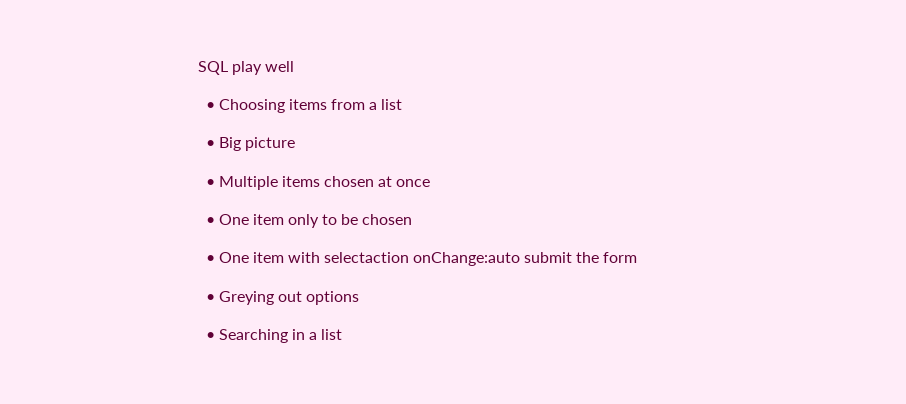SQL play well

  • Choosing items from a list

  • Big picture

  • Multiple items chosen at once

  • One item only to be chosen

  • One item with selectaction onChange:auto submit the form

  • Greying out options

  • Searching in a list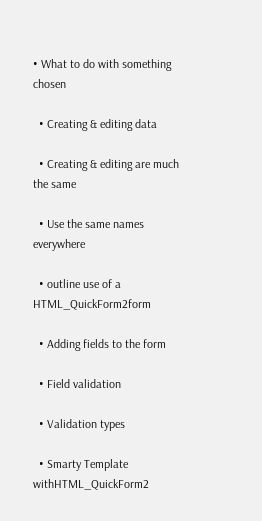• What to do with something chosen

  • Creating & editing data

  • Creating & editing are much the same

  • Use the same names everywhere

  • outline use of a HTML_QuickForm2form

  • Adding fields to the form

  • Field validation

  • Validation types

  • Smarty Template withHTML_QuickForm2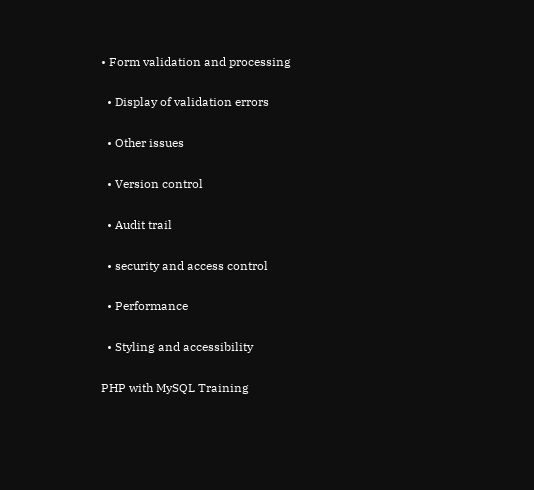• Form validation and processing

  • Display of validation errors

  • Other issues

  • Version control

  • Audit trail

  • security and access control

  • Performance

  • Styling and accessibility

PHP with MySQL Training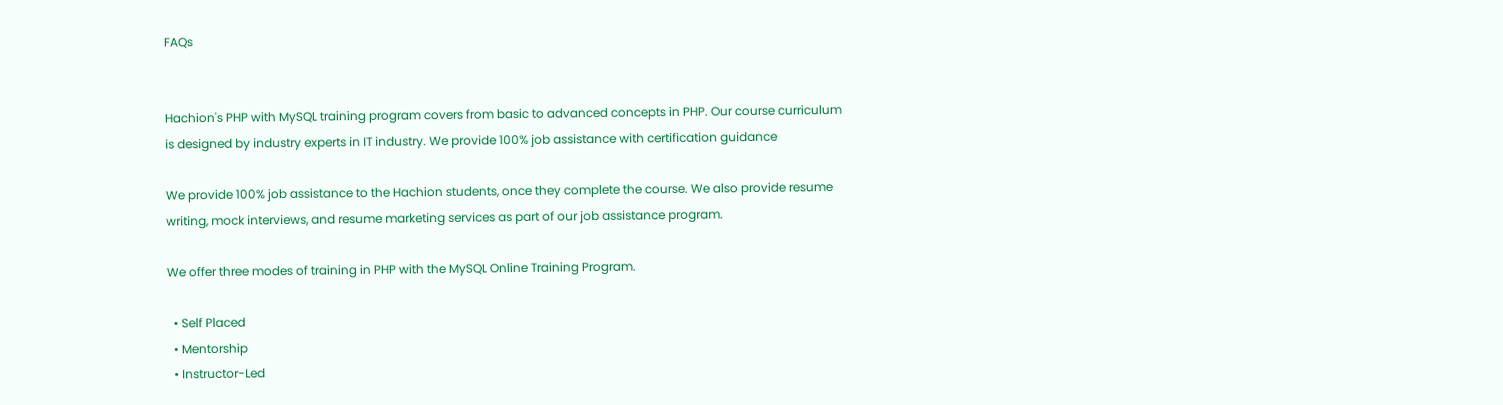FAQs


Hachion's PHP with MySQL training program covers from basic to advanced concepts in PHP. Our course curriculum is designed by industry experts in IT industry. We provide 100% job assistance with certification guidance

We provide 100% job assistance to the Hachion students, once they complete the course. We also provide resume writing, mock interviews, and resume marketing services as part of our job assistance program.

We offer three modes of training in PHP with the MySQL Online Training Program.

  • Self Placed
  • Mentorship
  • Instructor-Led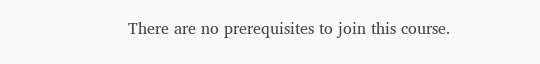There are no prerequisites to join this course.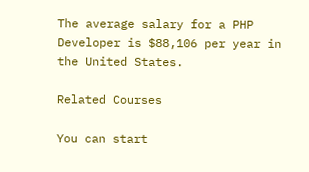The average salary for a PHP Developer is $88,106 per year in the United States.

Related Courses

You can start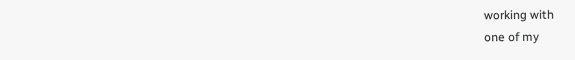working with
one of my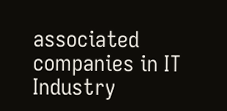associated companies in IT Industry